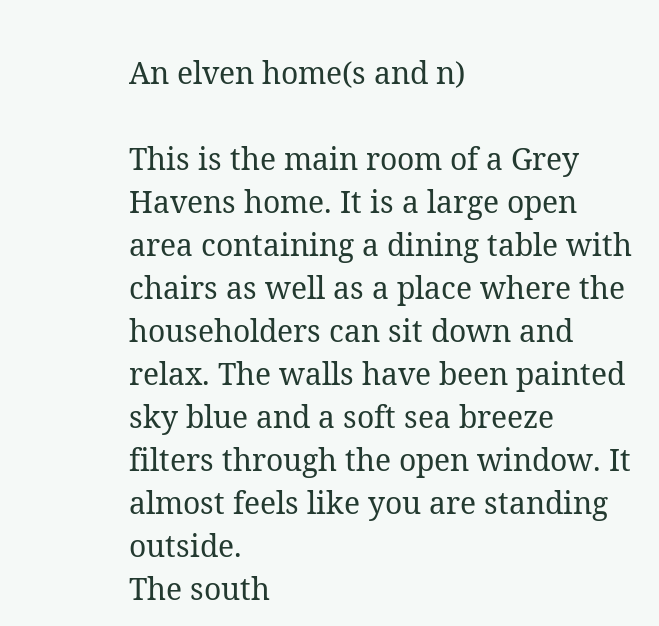An elven home(s and n)

This is the main room of a Grey Havens home. It is a large open area containing a dining table with chairs as well as a place where the householders can sit down and relax. The walls have been painted sky blue and a soft sea breeze filters through the open window. It almost feels like you are standing outside.
The south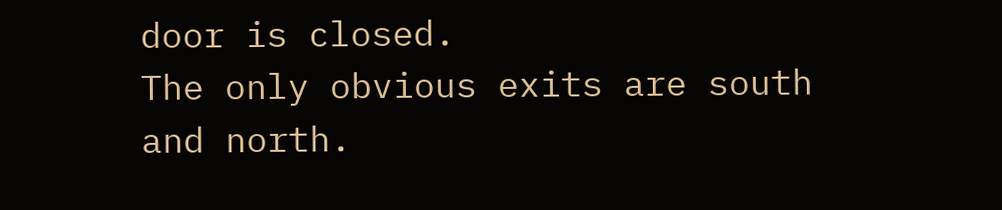door is closed.
The only obvious exits are south and north.